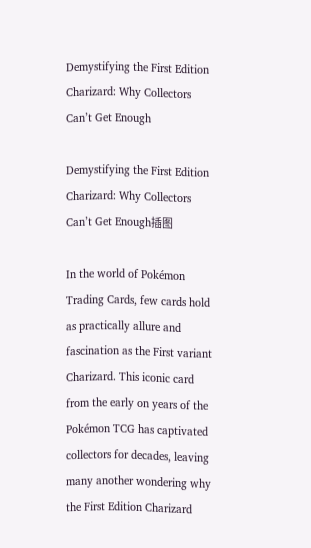Demystifying the First Edition Charizard: Why Collectors Can’t Get Enough

Demystifying the First Edition Charizard: Why Collectors Can’t Get Enough插图

In the world of Pokémon Trading Cards, few cards hold as practically allure and fascination as the First variant Charizard. This iconic card from the early on years of the Pokémon TCG has captivated collectors for decades, leaving many another wondering why the First Edition Charizard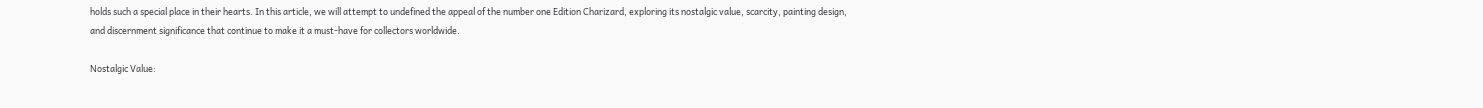holds such a special place in their hearts. In this article, we will attempt to undefined the appeal of the number one Edition Charizard, exploring its nostalgic value, scarcity, painting design, and discernment significance that continue to make it a must-have for collectors worldwide.

Nostalgic Value: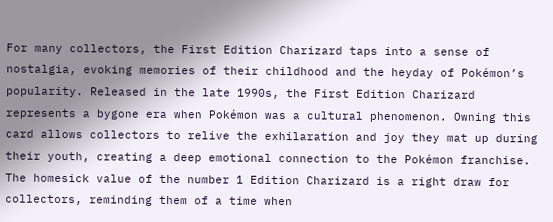For many collectors, the First Edition Charizard taps into a sense of nostalgia, evoking memories of their childhood and the heyday of Pokémon’s popularity. Released in the late 1990s, the First Edition Charizard represents a bygone era when Pokémon was a cultural phenomenon. Owning this card allows collectors to relive the exhilaration and joy they mat up during their youth, creating a deep emotional connection to the Pokémon franchise. The homesick value of the number 1 Edition Charizard is a right draw for collectors, reminding them of a time when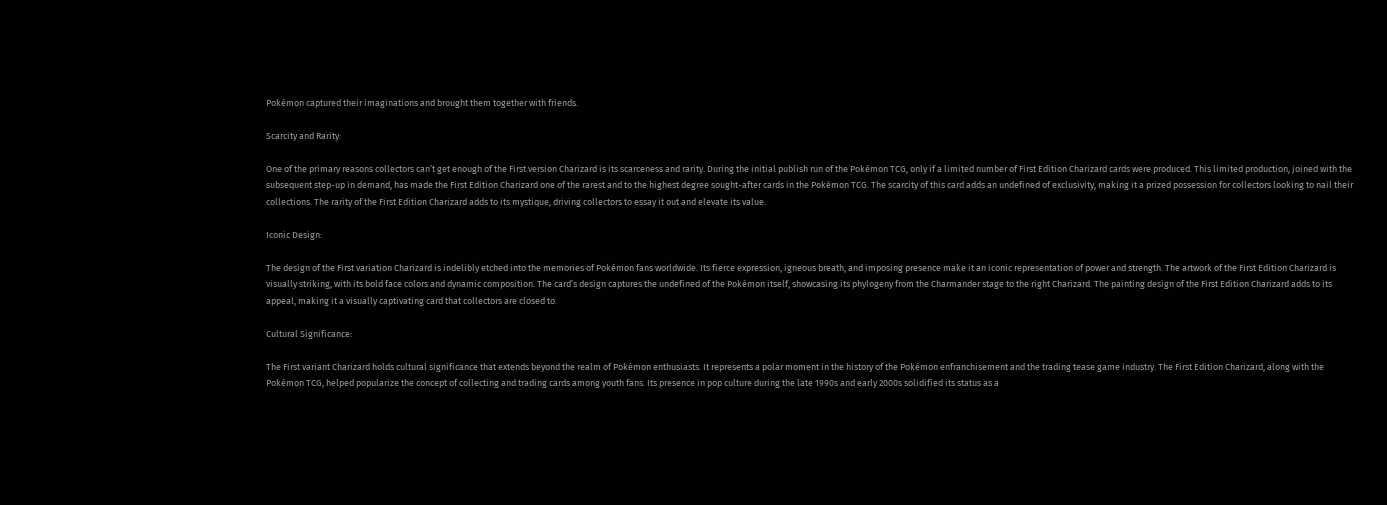Pokémon captured their imaginations and brought them together with friends.

Scarcity and Rarity:

One of the primary reasons collectors can’t get enough of the First version Charizard is its scarceness and rarity. During the initial publish run of the Pokémon TCG, only if a limited number of First Edition Charizard cards were produced. This limited production, joined with the subsequent step-up in demand, has made the First Edition Charizard one of the rarest and to the highest degree sought-after cards in the Pokémon TCG. The scarcity of this card adds an undefined of exclusivity, making it a prized possession for collectors looking to nail their collections. The rarity of the First Edition Charizard adds to its mystique, driving collectors to essay it out and elevate its value.

Iconic Design:

The design of the First variation Charizard is indelibly etched into the memories of Pokémon fans worldwide. Its fierce expression, igneous breath, and imposing presence make it an iconic representation of power and strength. The artwork of the First Edition Charizard is visually striking, with its bold face colors and dynamic composition. The card’s design captures the undefined of the Pokémon itself, showcasing its phylogeny from the Charmander stage to the right Charizard. The painting design of the First Edition Charizard adds to its appeal, making it a visually captivating card that collectors are closed to.

Cultural Significance:

The First variant Charizard holds cultural significance that extends beyond the realm of Pokémon enthusiasts. It represents a polar moment in the history of the Pokémon enfranchisement and the trading tease game industry. The First Edition Charizard, along with the Pokémon TCG, helped popularize the concept of collecting and trading cards among youth fans. Its presence in pop culture during the late 1990s and early 2000s solidified its status as a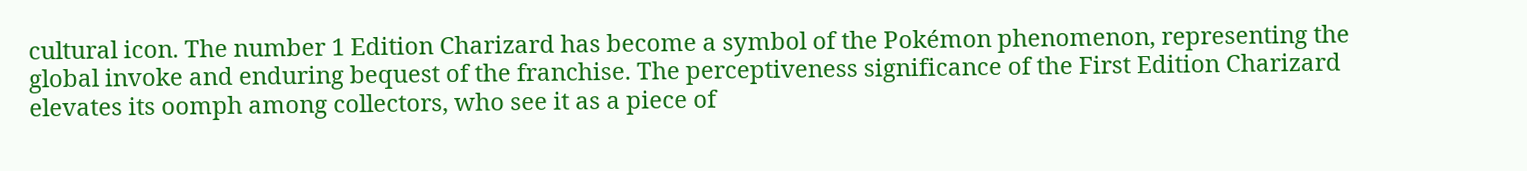cultural icon. The number 1 Edition Charizard has become a symbol of the Pokémon phenomenon, representing the global invoke and enduring bequest of the franchise. The perceptiveness significance of the First Edition Charizard elevates its oomph among collectors, who see it as a piece of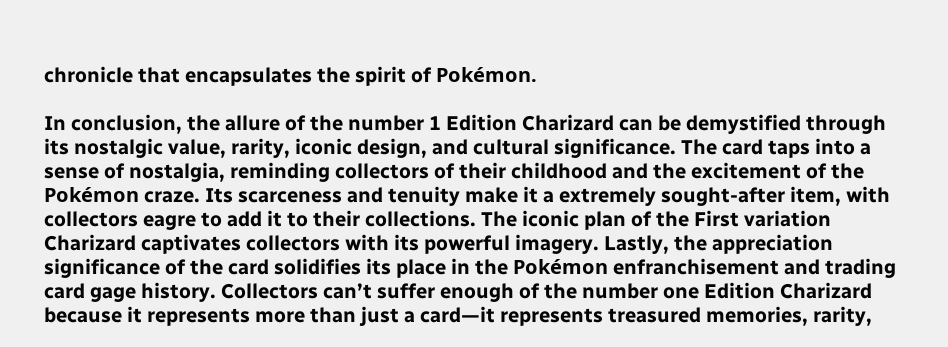chronicle that encapsulates the spirit of Pokémon.

In conclusion, the allure of the number 1 Edition Charizard can be demystified through its nostalgic value, rarity, iconic design, and cultural significance. The card taps into a sense of nostalgia, reminding collectors of their childhood and the excitement of the Pokémon craze. Its scarceness and tenuity make it a extremely sought-after item, with collectors eagre to add it to their collections. The iconic plan of the First variation Charizard captivates collectors with its powerful imagery. Lastly, the appreciation significance of the card solidifies its place in the Pokémon enfranchisement and trading card gage history. Collectors can’t suffer enough of the number one Edition Charizard because it represents more than just a card—it represents treasured memories, rarity,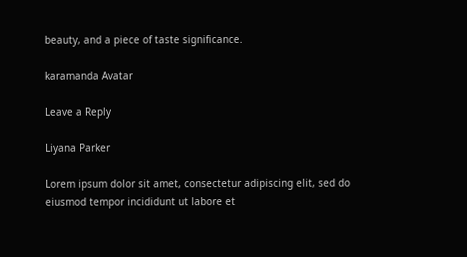beauty, and a piece of taste significance.

karamanda Avatar

Leave a Reply

Liyana Parker

Lorem ipsum dolor sit amet, consectetur adipiscing elit, sed do eiusmod tempor incididunt ut labore et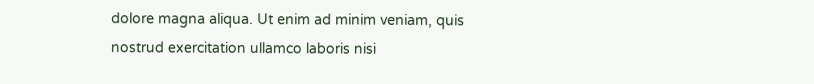dolore magna aliqua. Ut enim ad minim veniam, quis nostrud exercitation ullamco laboris nisi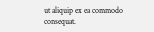ut aliquip ex ea commodo consequat.